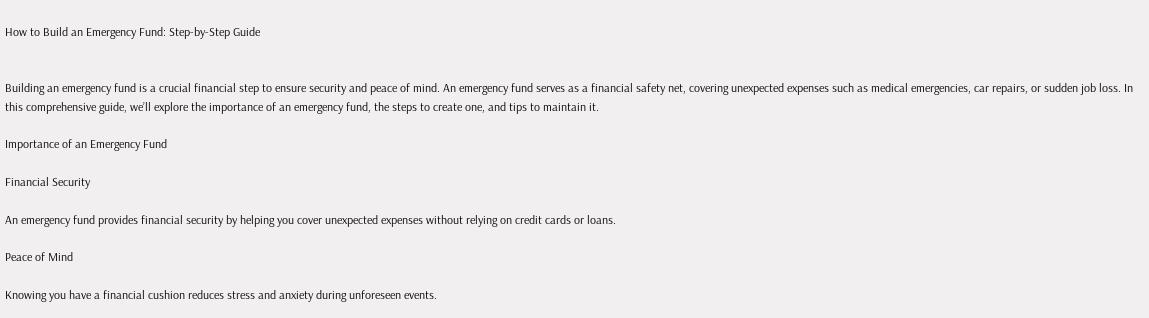How to Build an Emergency Fund: Step-by-Step Guide


Building an emergency fund is a crucial financial step to ensure security and peace of mind. An emergency fund serves as a financial safety net, covering unexpected expenses such as medical emergencies, car repairs, or sudden job loss. In this comprehensive guide, we’ll explore the importance of an emergency fund, the steps to create one, and tips to maintain it.

Importance of an Emergency Fund

Financial Security

An emergency fund provides financial security by helping you cover unexpected expenses without relying on credit cards or loans.

Peace of Mind

Knowing you have a financial cushion reduces stress and anxiety during unforeseen events.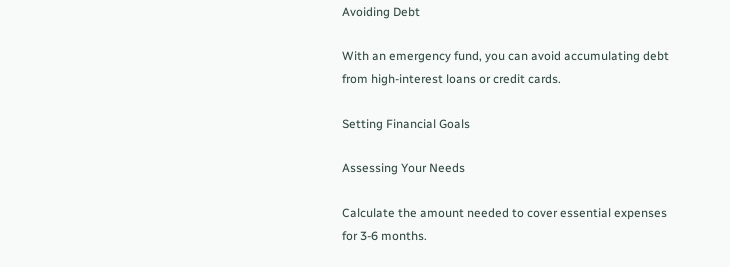Avoiding Debt

With an emergency fund, you can avoid accumulating debt from high-interest loans or credit cards.

Setting Financial Goals

Assessing Your Needs

Calculate the amount needed to cover essential expenses for 3-6 months.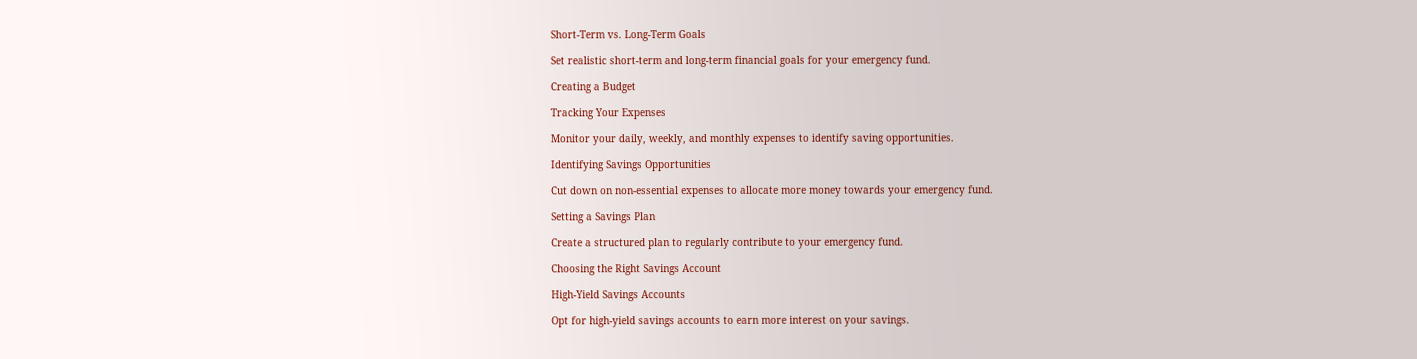Short-Term vs. Long-Term Goals

Set realistic short-term and long-term financial goals for your emergency fund.

Creating a Budget

Tracking Your Expenses

Monitor your daily, weekly, and monthly expenses to identify saving opportunities.

Identifying Savings Opportunities

Cut down on non-essential expenses to allocate more money towards your emergency fund.

Setting a Savings Plan

Create a structured plan to regularly contribute to your emergency fund.

Choosing the Right Savings Account

High-Yield Savings Accounts

Opt for high-yield savings accounts to earn more interest on your savings.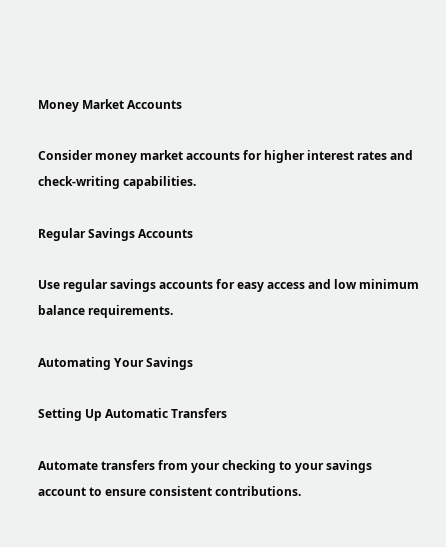Money Market Accounts

Consider money market accounts for higher interest rates and check-writing capabilities.

Regular Savings Accounts

Use regular savings accounts for easy access and low minimum balance requirements.

Automating Your Savings

Setting Up Automatic Transfers

Automate transfers from your checking to your savings account to ensure consistent contributions.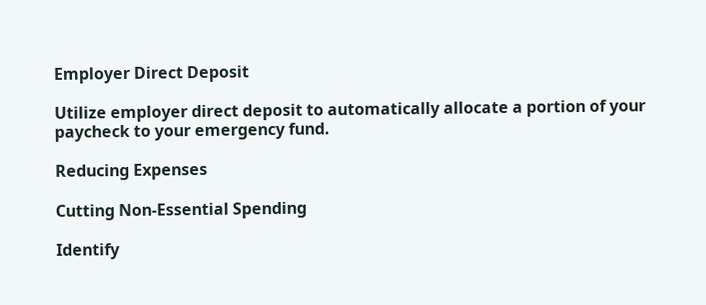Employer Direct Deposit

Utilize employer direct deposit to automatically allocate a portion of your paycheck to your emergency fund.

Reducing Expenses

Cutting Non-Essential Spending

Identify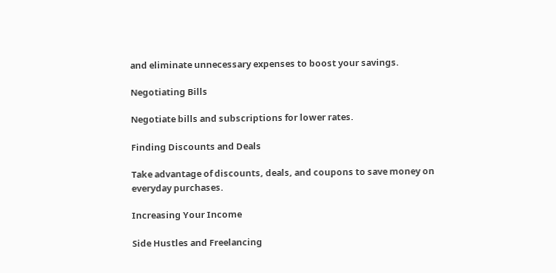and eliminate unnecessary expenses to boost your savings.

Negotiating Bills

Negotiate bills and subscriptions for lower rates.

Finding Discounts and Deals

Take advantage of discounts, deals, and coupons to save money on everyday purchases.

Increasing Your Income

Side Hustles and Freelancing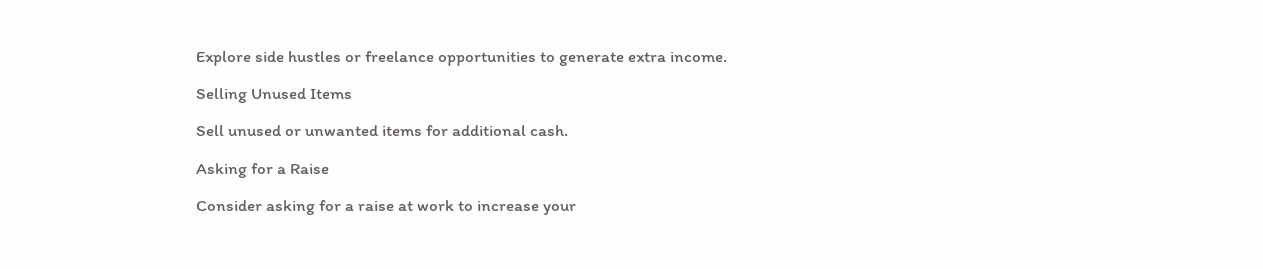Explore side hustles or freelance opportunities to generate extra income.

Selling Unused Items

Sell unused or unwanted items for additional cash.

Asking for a Raise

Consider asking for a raise at work to increase your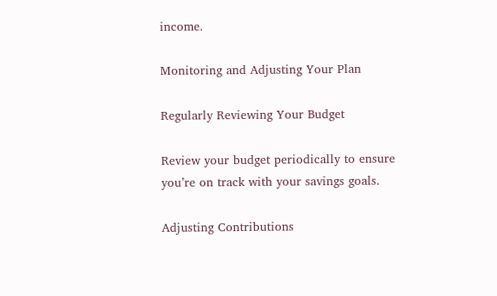income.

Monitoring and Adjusting Your Plan

Regularly Reviewing Your Budget

Review your budget periodically to ensure you’re on track with your savings goals.

Adjusting Contributions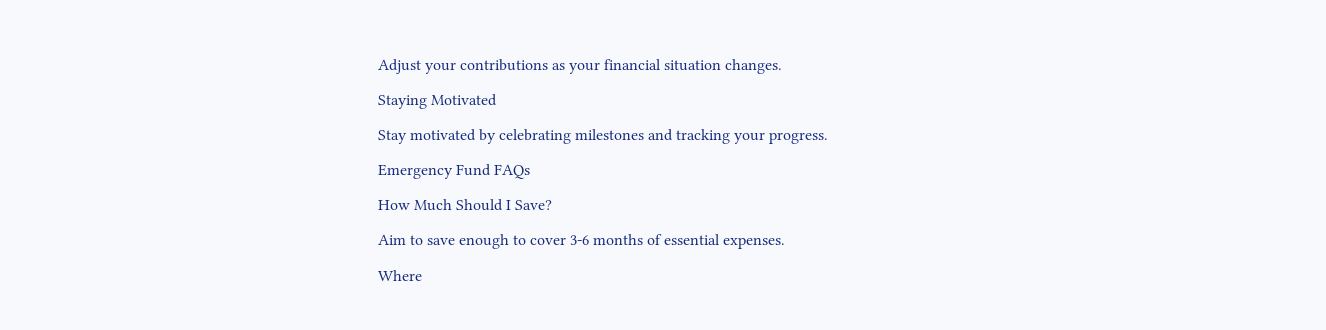Adjust your contributions as your financial situation changes.

Staying Motivated

Stay motivated by celebrating milestones and tracking your progress.

Emergency Fund FAQs

How Much Should I Save?

Aim to save enough to cover 3-6 months of essential expenses.

Where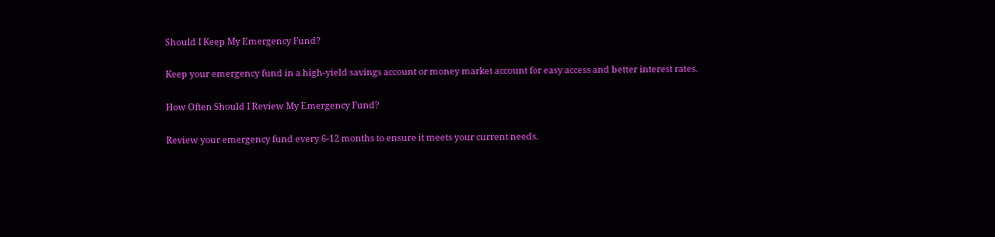Should I Keep My Emergency Fund?

Keep your emergency fund in a high-yield savings account or money market account for easy access and better interest rates.

How Often Should I Review My Emergency Fund?

Review your emergency fund every 6-12 months to ensure it meets your current needs.